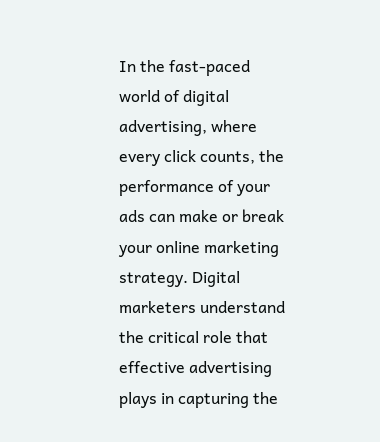In the fast-paced world of digital advertising, where every click counts, the performance of your ads can make or break your online marketing strategy. Digital marketers understand the critical role that effective advertising plays in capturing the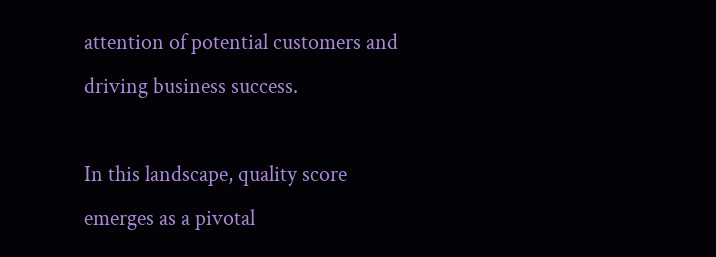attention of potential customers and driving business success.

In this landscape, quality score emerges as a pivotal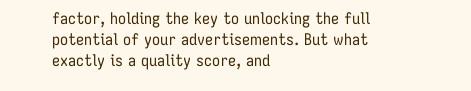factor, holding the key to unlocking the full potential of your advertisements. But what exactly is a quality score, and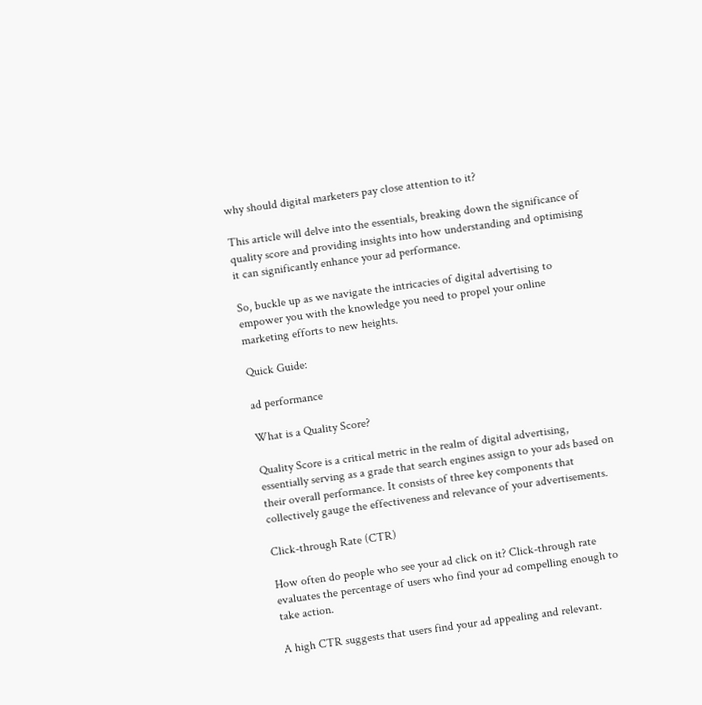why should digital marketers pay close attention to it?

This article will delve into the essentials, breaking down the significance of quality score and providing insights into how understanding and optimising it can significantly enhance your ad performance.

So, buckle up as we navigate the intricacies of digital advertising to empower you with the knowledge you need to propel your online marketing efforts to new heights.

Quick Guide:

ad performance

What is a Quality Score?

Quality Score is a critical metric in the realm of digital advertising, essentially serving as a grade that search engines assign to your ads based on their overall performance. It consists of three key components that collectively gauge the effectiveness and relevance of your advertisements.

Click-through Rate (CTR)

How often do people who see your ad click on it? Click-through rate evaluates the percentage of users who find your ad compelling enough to take action.

A high CTR suggests that users find your ad appealing and relevant.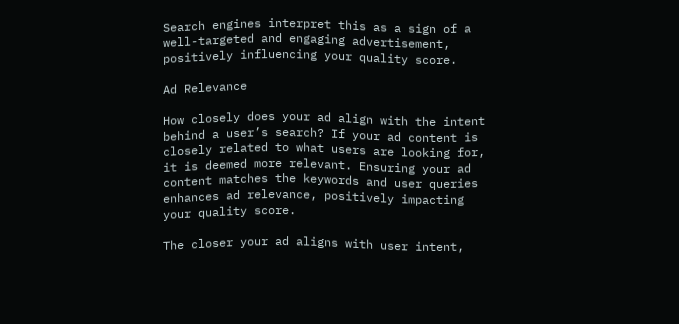Search engines interpret this as a sign of a well-targeted and engaging advertisement, positively influencing your quality score.

Ad Relevance

How closely does your ad align with the intent behind a user’s search? If your ad content is closely related to what users are looking for, it is deemed more relevant. Ensuring your ad content matches the keywords and user queries enhances ad relevance, positively impacting your quality score.

The closer your ad aligns with user intent,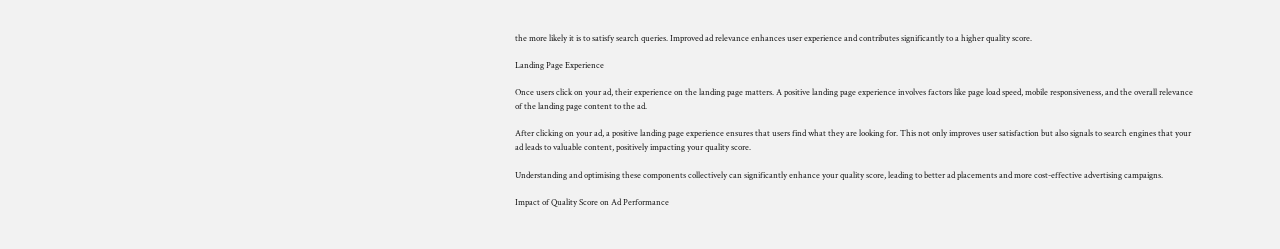the more likely it is to satisfy search queries. Improved ad relevance enhances user experience and contributes significantly to a higher quality score.

Landing Page Experience

Once users click on your ad, their experience on the landing page matters. A positive landing page experience involves factors like page load speed, mobile responsiveness, and the overall relevance of the landing page content to the ad.

After clicking on your ad, a positive landing page experience ensures that users find what they are looking for. This not only improves user satisfaction but also signals to search engines that your ad leads to valuable content, positively impacting your quality score.

Understanding and optimising these components collectively can significantly enhance your quality score, leading to better ad placements and more cost-effective advertising campaigns.

Impact of Quality Score on Ad Performance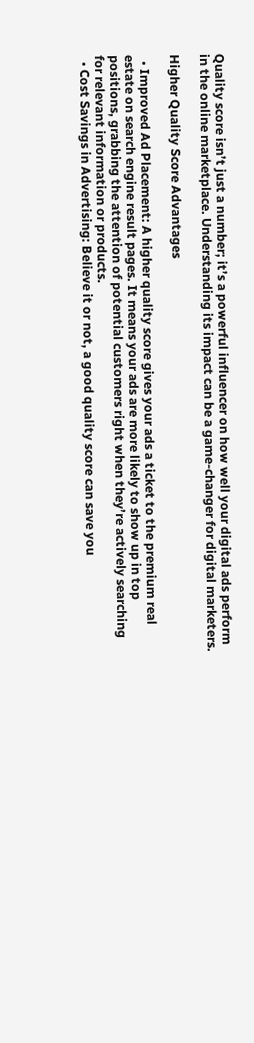Quality score isn’t just a number; it’s a powerful influencer on how well your digital ads perform in the online marketplace. Understanding its impact can be a game-changer for digital marketers.

Higher Quality Score Advantages

  • Improved Ad Placement: A higher quality score gives your ads a ticket to the premium real estate on search engine result pages. It means your ads are more likely to show up in top positions, grabbing the attention of potential customers right when they’re actively searching for relevant information or products.
  • Cost Savings in Advertising: Believe it or not, a good quality score can save you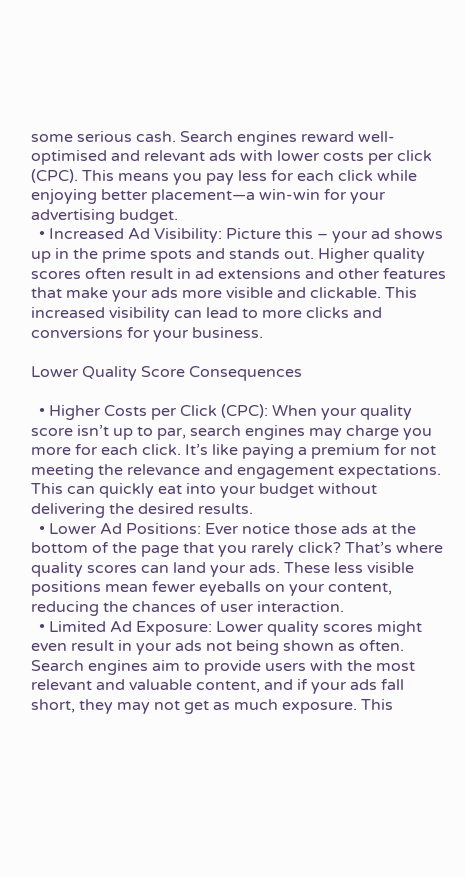some serious cash. Search engines reward well-optimised and relevant ads with lower costs per click (CPC). This means you pay less for each click while enjoying better placement—a win-win for your advertising budget.
  • Increased Ad Visibility: Picture this – your ad shows up in the prime spots and stands out. Higher quality scores often result in ad extensions and other features that make your ads more visible and clickable. This increased visibility can lead to more clicks and conversions for your business.

Lower Quality Score Consequences

  • Higher Costs per Click (CPC): When your quality score isn’t up to par, search engines may charge you more for each click. It’s like paying a premium for not meeting the relevance and engagement expectations. This can quickly eat into your budget without delivering the desired results.
  • Lower Ad Positions: Ever notice those ads at the bottom of the page that you rarely click? That’s where quality scores can land your ads. These less visible positions mean fewer eyeballs on your content, reducing the chances of user interaction.
  • Limited Ad Exposure: Lower quality scores might even result in your ads not being shown as often. Search engines aim to provide users with the most relevant and valuable content, and if your ads fall short, they may not get as much exposure. This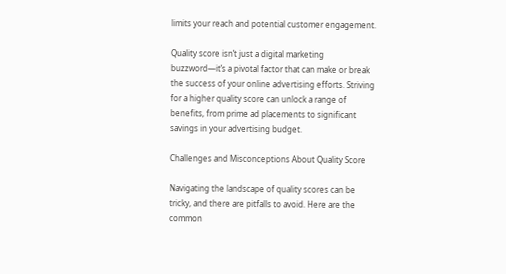limits your reach and potential customer engagement.

Quality score isn’t just a digital marketing buzzword—it’s a pivotal factor that can make or break the success of your online advertising efforts. Striving for a higher quality score can unlock a range of benefits, from prime ad placements to significant savings in your advertising budget.

Challenges and Misconceptions About Quality Score

Navigating the landscape of quality scores can be tricky, and there are pitfalls to avoid. Here are the common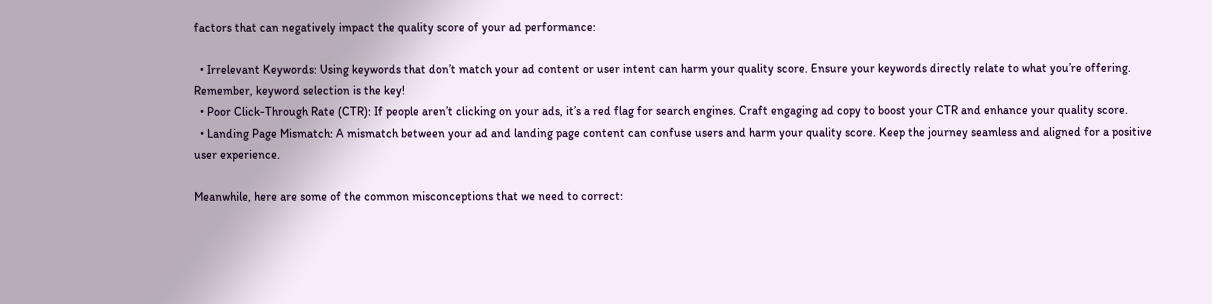factors that can negatively impact the quality score of your ad performance:

  • Irrelevant Keywords: Using keywords that don’t match your ad content or user intent can harm your quality score. Ensure your keywords directly relate to what you’re offering. Remember, keyword selection is the key!
  • Poor Click-Through Rate (CTR): If people aren’t clicking on your ads, it’s a red flag for search engines. Craft engaging ad copy to boost your CTR and enhance your quality score.
  • Landing Page Mismatch: A mismatch between your ad and landing page content can confuse users and harm your quality score. Keep the journey seamless and aligned for a positive user experience.

Meanwhile, here are some of the common misconceptions that we need to correct: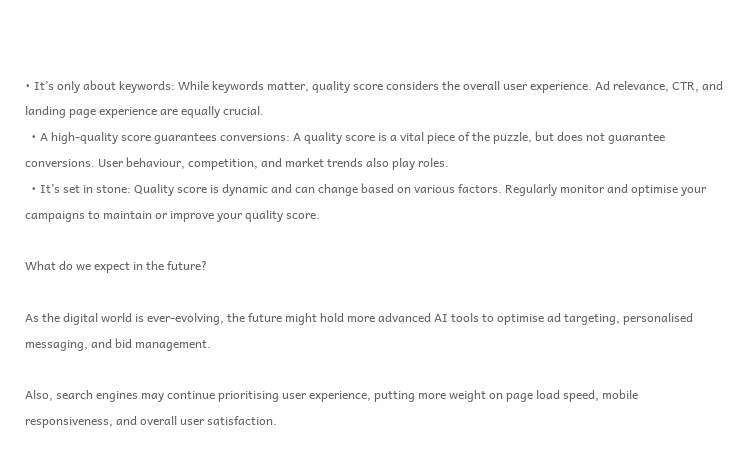• It’s only about keywords: While keywords matter, quality score considers the overall user experience. Ad relevance, CTR, and landing page experience are equally crucial.
  • A high-quality score guarantees conversions: A quality score is a vital piece of the puzzle, but does not guarantee conversions. User behaviour, competition, and market trends also play roles.
  • It’s set in stone: Quality score is dynamic and can change based on various factors. Regularly monitor and optimise your campaigns to maintain or improve your quality score.

What do we expect in the future?

As the digital world is ever-evolving, the future might hold more advanced AI tools to optimise ad targeting, personalised messaging, and bid management.

Also, search engines may continue prioritising user experience, putting more weight on page load speed, mobile responsiveness, and overall user satisfaction.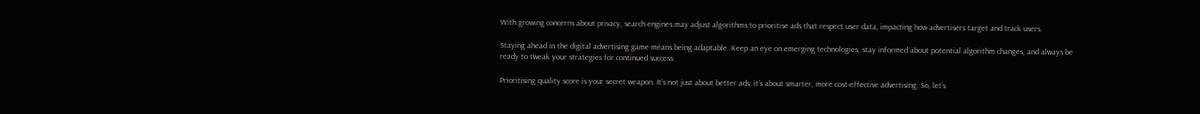With growing concerns about privacy, search engines may adjust algorithms to prioritise ads that respect user data, impacting how advertisers target and track users.

Staying ahead in the digital advertising game means being adaptable. Keep an eye on emerging technologies, stay informed about potential algorithm changes, and always be ready to tweak your strategies for continued success.

Prioritising quality score is your secret weapon. It’s not just about better ads; it’s about smarter, more cost-effective advertising. So, let’s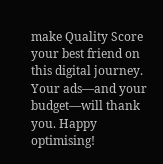make Quality Score your best friend on this digital journey. Your ads—and your budget—will thank you. Happy optimising!